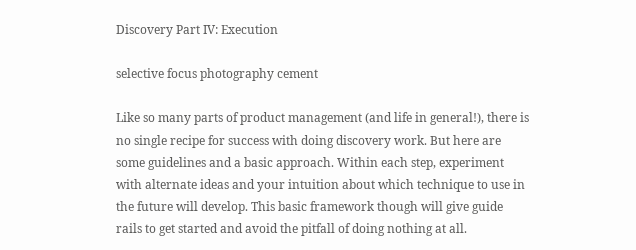Discovery Part IV: Execution

selective focus photography cement

Like so many parts of product management (and life in general!), there is no single recipe for success with doing discovery work. But here are some guidelines and a basic approach. Within each step, experiment with alternate ideas and your intuition about which technique to use in the future will develop. This basic framework though will give guide rails to get started and avoid the pitfall of doing nothing at all.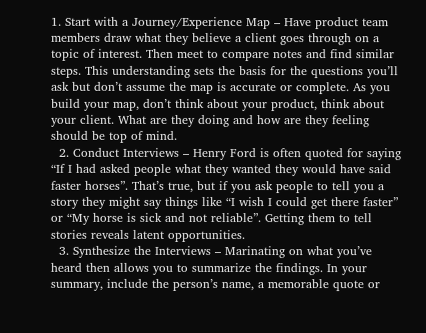1. Start with a Journey/Experience Map – Have product team members draw what they believe a client goes through on a topic of interest. Then meet to compare notes and find similar steps. This understanding sets the basis for the questions you’ll ask but don’t assume the map is accurate or complete. As you build your map, don’t think about your product, think about your client. What are they doing and how are they feeling should be top of mind.
  2. Conduct Interviews – Henry Ford is often quoted for saying “If I had asked people what they wanted they would have said faster horses”. That’s true, but if you ask people to tell you a story they might say things like “I wish I could get there faster” or “My horse is sick and not reliable”. Getting them to tell stories reveals latent opportunities.
  3. Synthesize the Interviews – Marinating on what you’ve heard then allows you to summarize the findings. In your summary, include the person’s name, a memorable quote or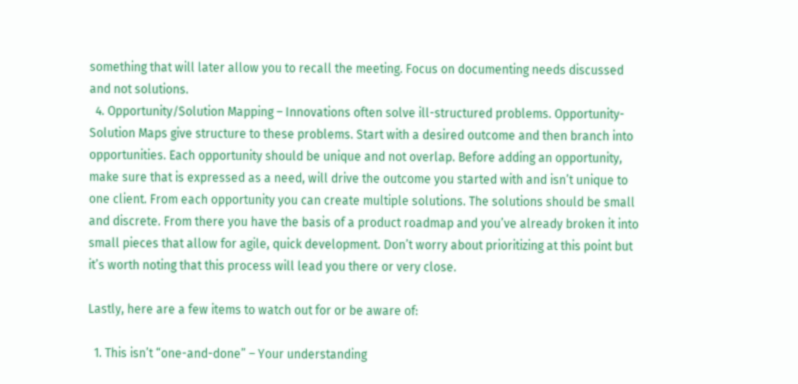something that will later allow you to recall the meeting. Focus on documenting needs discussed and not solutions.
  4. Opportunity/Solution Mapping – Innovations often solve ill-structured problems. Opportunity-Solution Maps give structure to these problems. Start with a desired outcome and then branch into opportunities. Each opportunity should be unique and not overlap. Before adding an opportunity, make sure that is expressed as a need, will drive the outcome you started with and isn’t unique to one client. From each opportunity you can create multiple solutions. The solutions should be small and discrete. From there you have the basis of a product roadmap and you’ve already broken it into small pieces that allow for agile, quick development. Don’t worry about prioritizing at this point but it’s worth noting that this process will lead you there or very close.

Lastly, here are a few items to watch out for or be aware of:

  1. This isn’t “one-and-done” – Your understanding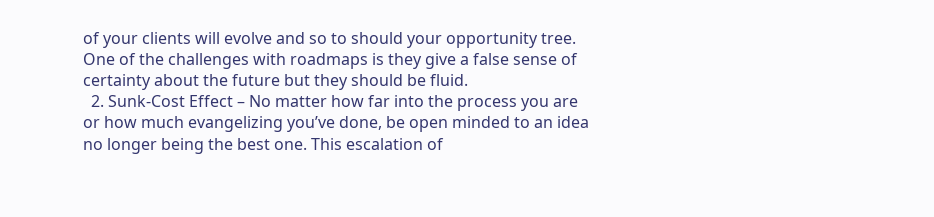of your clients will evolve and so to should your opportunity tree. One of the challenges with roadmaps is they give a false sense of certainty about the future but they should be fluid.
  2. Sunk-Cost Effect – No matter how far into the process you are or how much evangelizing you’ve done, be open minded to an idea no longer being the best one. This escalation of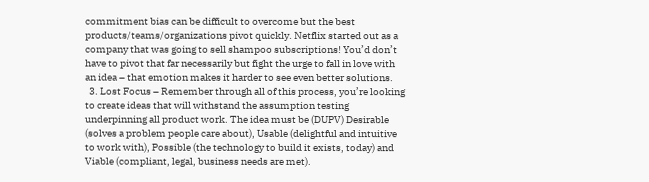commitment bias can be difficult to overcome but the best products/teams/organizations pivot quickly. Netflix started out as a company that was going to sell shampoo subscriptions! You’d don’t have to pivot that far necessarily but fight the urge to fall in love with an idea – that emotion makes it harder to see even better solutions.
  3. Lost Focus – Remember through all of this process, you’re looking to create ideas that will withstand the assumption testing underpinning all product work. The idea must be (DUPV) Desirable (solves a problem people care about), Usable (delightful and intuitive to work with), Possible (the technology to build it exists, today) and Viable (compliant, legal, business needs are met).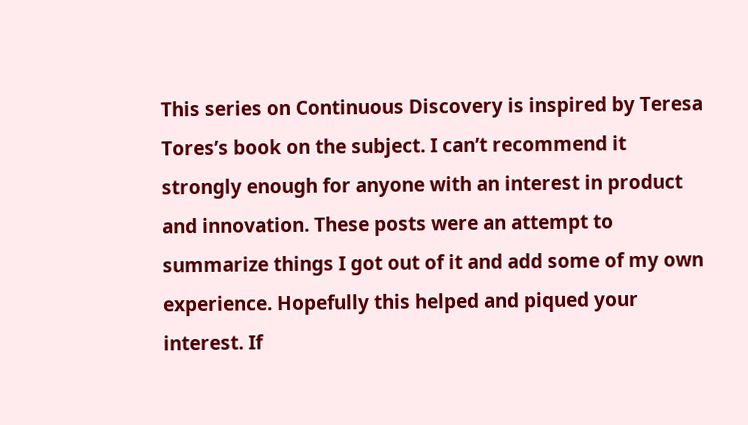This series on Continuous Discovery is inspired by Teresa Tores’s book on the subject. I can’t recommend it strongly enough for anyone with an interest in product and innovation. These posts were an attempt to summarize things I got out of it and add some of my own experience. Hopefully this helped and piqued your interest. If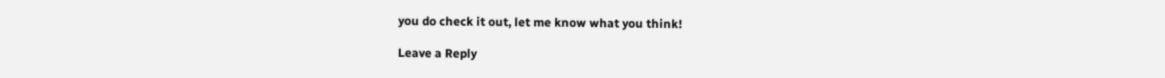you do check it out, let me know what you think!

Leave a Reply